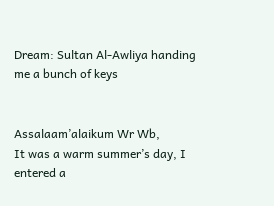Dream: Sultan Al-Awliya handing me a bunch of keys


Assalaam’alaikum Wr Wb,
It was a warm summer’s day, I entered a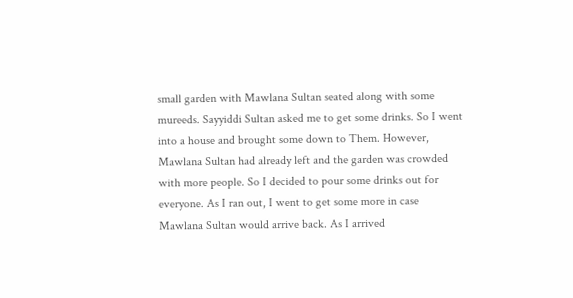small garden with Mawlana Sultan seated along with some mureeds. Sayyiddi Sultan asked me to get some drinks. So I went into a house and brought some down to Them. However, Mawlana Sultan had already left and the garden was crowded with more people. So I decided to pour some drinks out for everyone. As I ran out, I went to get some more in case Mawlana Sultan would arrive back. As I arrived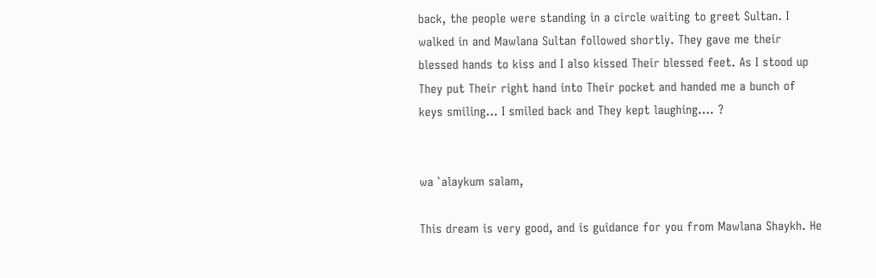back, the people were standing in a circle waiting to greet Sultan. I walked in and Mawlana Sultan followed shortly. They gave me their blessed hands to kiss and I also kissed Their blessed feet. As I stood up They put Their right hand into Their pocket and handed me a bunch of keys smiling… I smiled back and They kept laughing…. ?


wa `alaykum salam,

This dream is very good, and is guidance for you from Mawlana Shaykh. He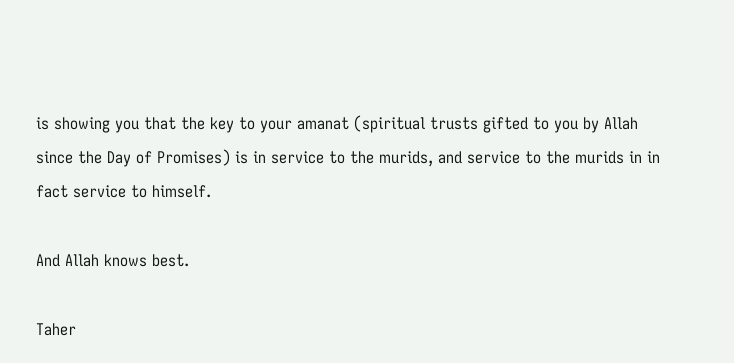is showing you that the key to your amanat (spiritual trusts gifted to you by Allah since the Day of Promises) is in service to the murids, and service to the murids in in fact service to himself.

And Allah knows best.

Taher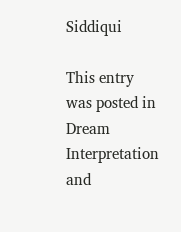Siddiqui

This entry was posted in Dream Interpretation and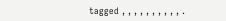tagged , , , , , , , , , , .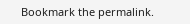Bookmark the permalink.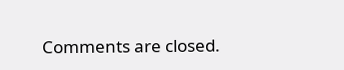Comments are closed.